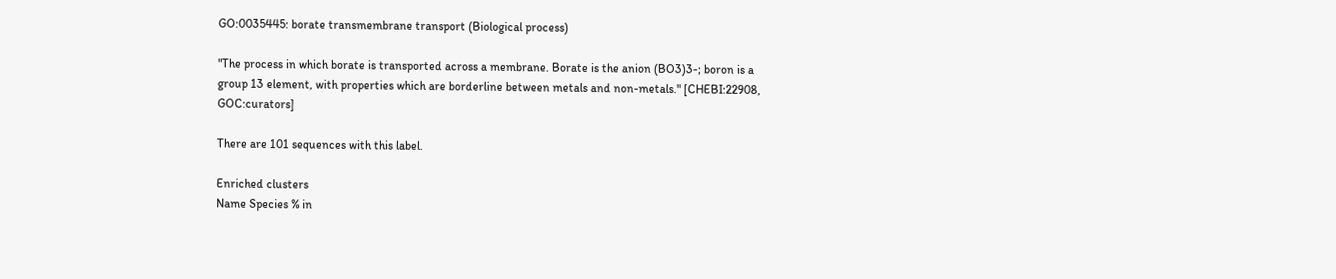GO:0035445: borate transmembrane transport (Biological process)

"The process in which borate is transported across a membrane. Borate is the anion (BO3)3-; boron is a group 13 element, with properties which are borderline between metals and non-metals." [CHEBI:22908, GOC:curators]

There are 101 sequences with this label.

Enriched clusters
Name Species % in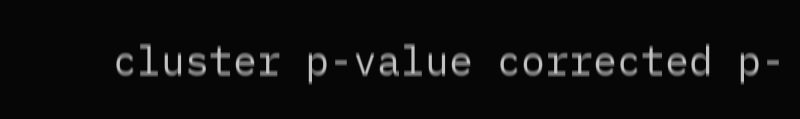cluster p-value corrected p-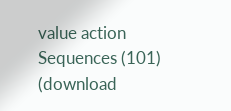value action
Sequences (101) (download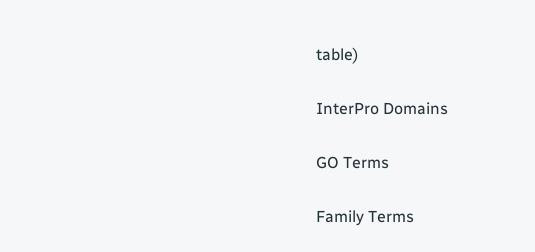table)

InterPro Domains

GO Terms

Family Terms